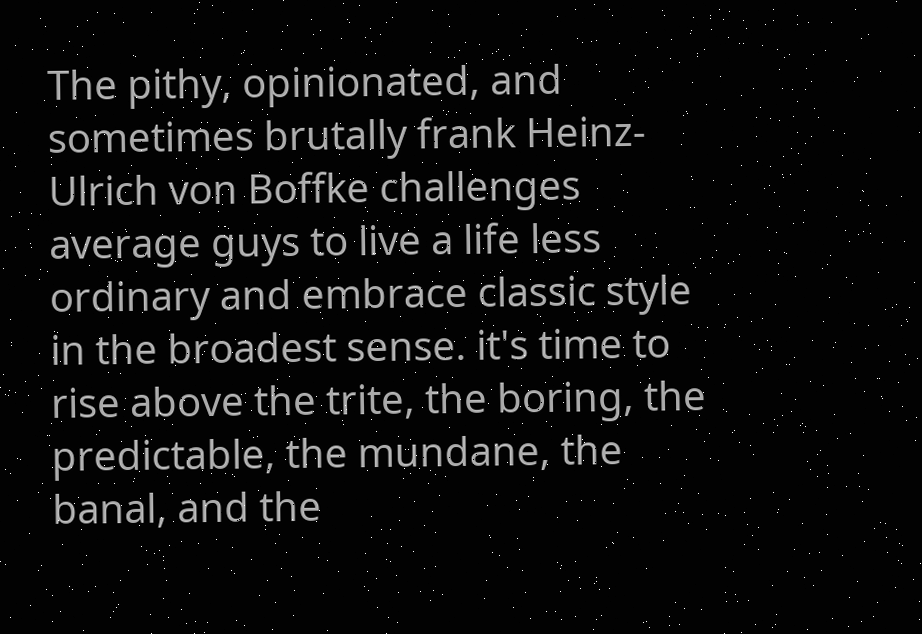The pithy, opinionated, and sometimes brutally frank Heinz-Ulrich von Boffke challenges average guys to live a life less ordinary and embrace classic style in the broadest sense. it's time to rise above the trite, the boring, the predictable, the mundane, the banal, and the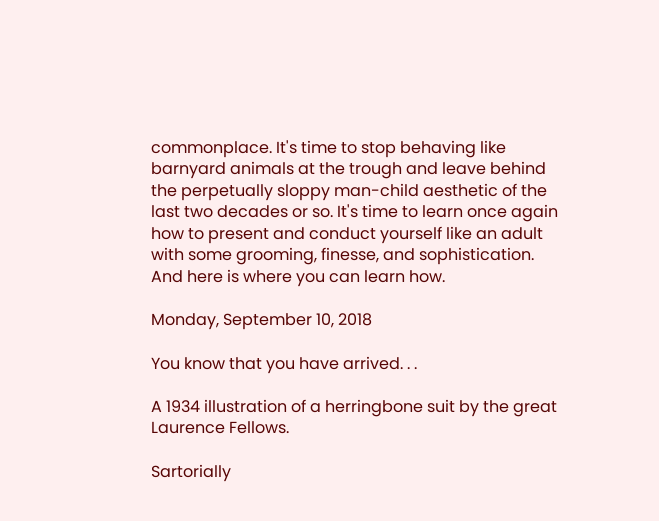commonplace. It's time to stop behaving like barnyard animals at the trough and leave behind the perpetually sloppy man-child aesthetic of the last two decades or so. It's time to learn once again how to present and conduct yourself like an adult with some grooming, finesse, and sophistication. And here is where you can learn how.

Monday, September 10, 2018

You know that you have arrived. . .

A 1934 illustration of a herringbone suit by the great Laurence Fellows.

Sartorially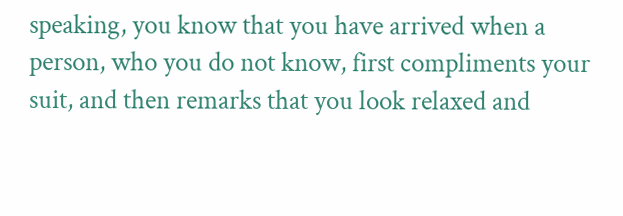speaking, you know that you have arrived when a person, who you do not know, first compliments your suit, and then remarks that you look relaxed and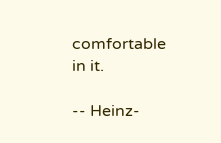comfortable in it.

-- Heinz-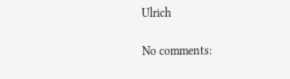Ulrich

No comments: